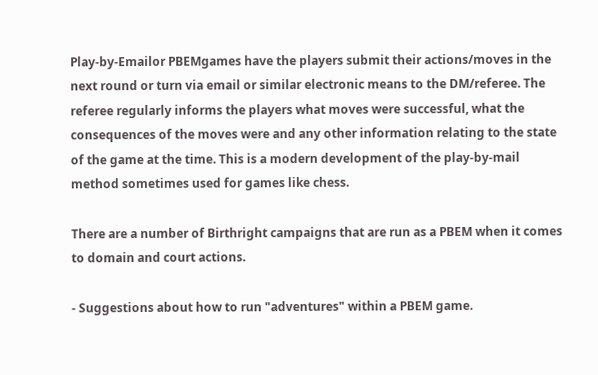Play-by-Emailor PBEMgames have the players submit their actions/moves in the next round or turn via email or similar electronic means to the DM/referee. The referee regularly informs the players what moves were successful, what the consequences of the moves were and any other information relating to the state of the game at the time. This is a modern development of the play-by-mail method sometimes used for games like chess.

There are a number of Birthright campaigns that are run as a PBEM when it comes to domain and court actions.

- Suggestions about how to run "adventures" within a PBEM game.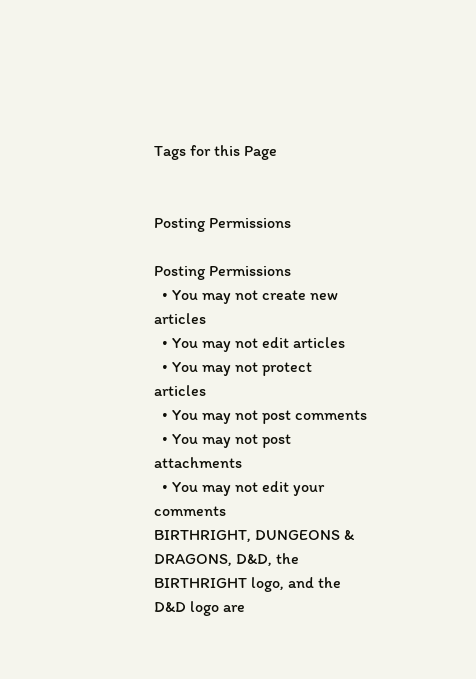Tags for this Page


Posting Permissions

Posting Permissions
  • You may not create new articles
  • You may not edit articles
  • You may not protect articles
  • You may not post comments
  • You may not post attachments
  • You may not edit your comments
BIRTHRIGHT, DUNGEONS & DRAGONS, D&D, the BIRTHRIGHT logo, and the D&D logo are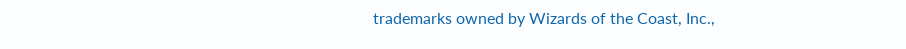trademarks owned by Wizards of the Coast, Inc.,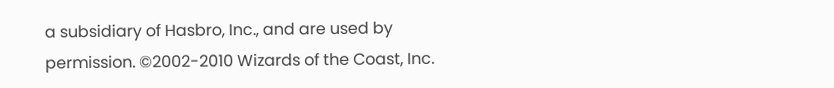a subsidiary of Hasbro, Inc., and are used by permission. ©2002-2010 Wizards of the Coast, Inc.